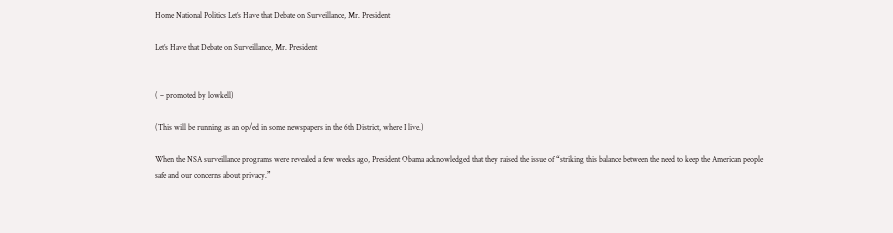Home National Politics Let’s Have that Debate on Surveillance, Mr. President

Let’s Have that Debate on Surveillance, Mr. President


( – promoted by lowkell)

(This will be running as an op/ed in some newspapers in the 6th District, where I live.)

When the NSA surveillance programs were revealed a few weeks ago, President Obama acknowledged that they raised the issue of “striking this balance between the need to keep the American people safe and our concerns about privacy.”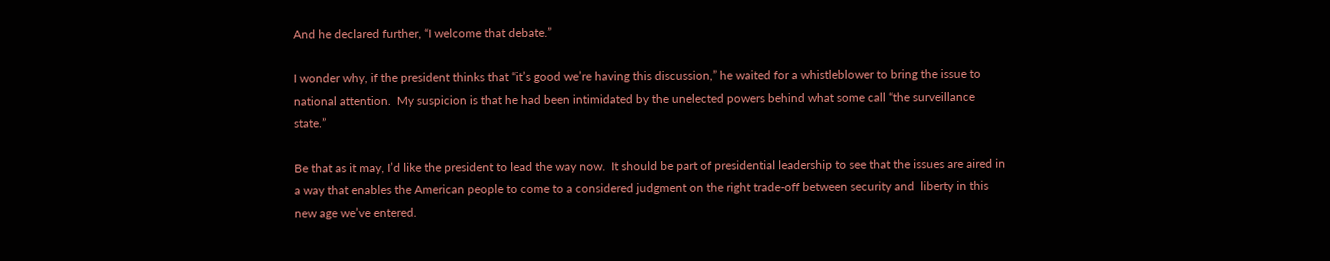And he declared further, “I welcome that debate.”

I wonder why, if the president thinks that “it’s good we’re having this discussion,” he waited for a whistleblower to bring the issue to national attention.  My suspicion is that he had been intimidated by the unelected powers behind what some call “the surveillance state.”

Be that as it may, I’d like the president to lead the way now.  It should be part of presidential leadership to see that the issues are aired in a way that enables the American people to come to a considered judgment on the right trade-off between security and  liberty in this new age we’ve entered.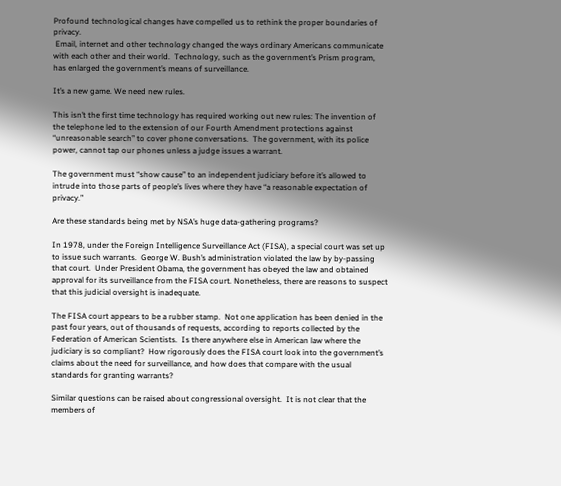Profound technological changes have compelled us to rethink the proper boundaries of privacy.
 Email, internet and other technology changed the ways ordinary Americans communicate with each other and their world.  Technology, such as the government’s Prism program, has enlarged the government’s means of surveillance.

It’s a new game. We need new rules.

This isn’t the first time technology has required working out new rules: The invention of the telephone led to the extension of our Fourth Amendment protections against “unreasonable search” to cover phone conversations.  The government, with its police power, cannot tap our phones unless a judge issues a warrant.

The government must “show cause” to an independent judiciary before it’s allowed to intrude into those parts of people’s lives where they have “a reasonable expectation of privacy.”

Are these standards being met by NSA’s huge data-gathering programs?

In 1978, under the Foreign Intelligence Surveillance Act (FISA), a special court was set up to issue such warrants.  George W. Bush’s administration violated the law by by-passing that court.  Under President Obama, the government has obeyed the law and obtained approval for its surveillance from the FISA court. Nonetheless, there are reasons to suspect that this judicial oversight is inadequate.

The FISA court appears to be a rubber stamp.  Not one application has been denied in the past four years, out of thousands of requests, according to reports collected by the Federation of American Scientists.  Is there anywhere else in American law where the judiciary is so compliant?  How rigorously does the FISA court look into the government’s claims about the need for surveillance, and how does that compare with the usual standards for granting warrants?

Similar questions can be raised about congressional oversight.  It is not clear that the members of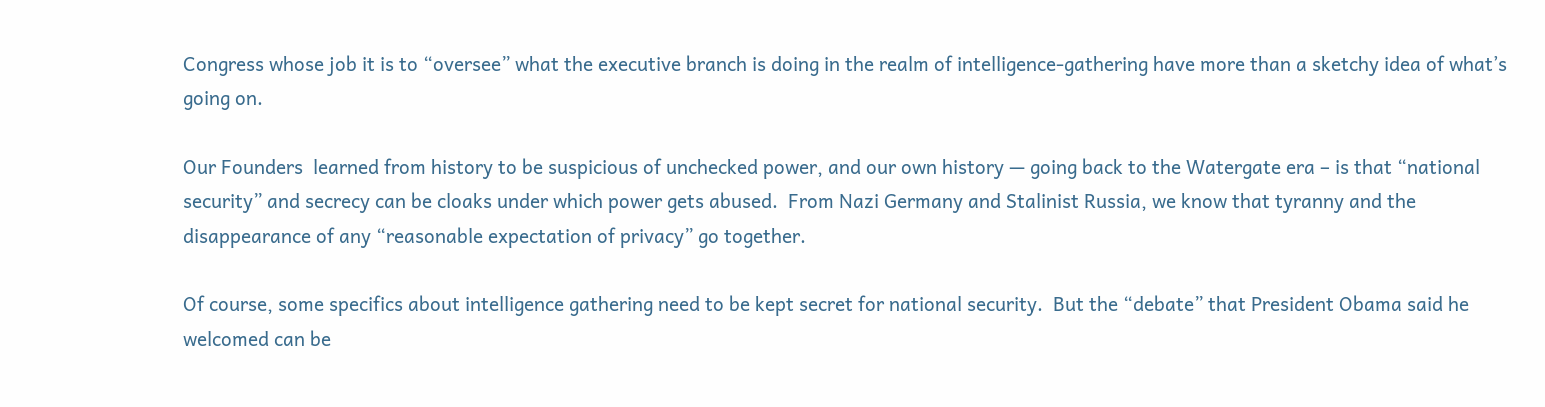Congress whose job it is to “oversee” what the executive branch is doing in the realm of intelligence-gathering have more than a sketchy idea of what’s going on.

Our Founders  learned from history to be suspicious of unchecked power, and our own history — going back to the Watergate era – is that “national security” and secrecy can be cloaks under which power gets abused.  From Nazi Germany and Stalinist Russia, we know that tyranny and the disappearance of any “reasonable expectation of privacy” go together.

Of course, some specifics about intelligence gathering need to be kept secret for national security.  But the “debate” that President Obama said he welcomed can be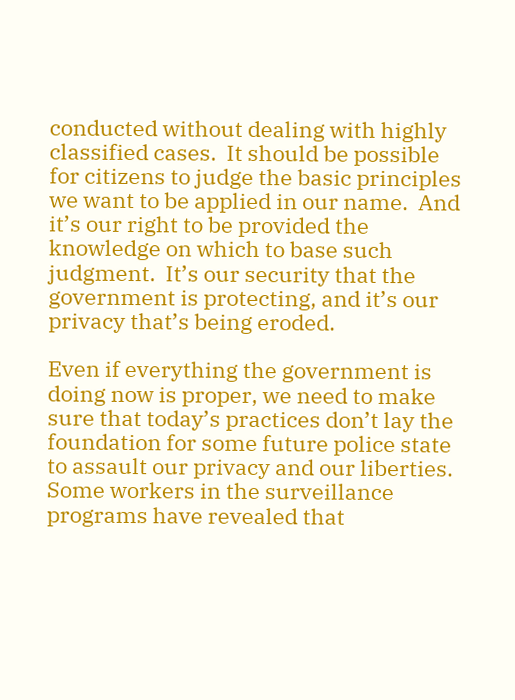conducted without dealing with highly classified cases.  It should be possible for citizens to judge the basic principles we want to be applied in our name.  And it’s our right to be provided the knowledge on which to base such judgment.  It’s our security that the government is protecting, and it’s our privacy that’s being eroded.

Even if everything the government is doing now is proper, we need to make sure that today’s practices don’t lay the foundation for some future police state to assault our privacy and our liberties. Some workers in the surveillance programs have revealed that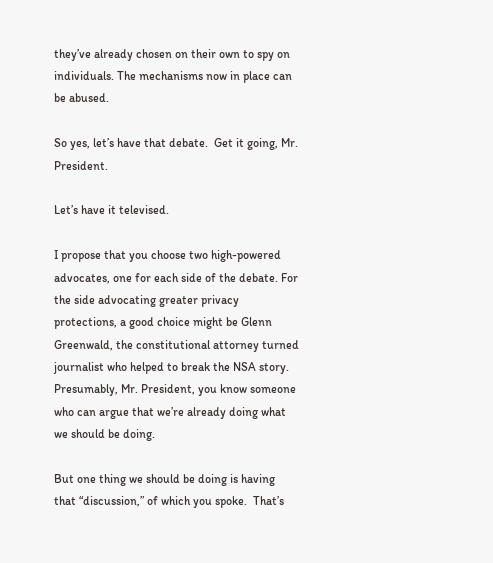they’ve already chosen on their own to spy on individuals. The mechanisms now in place can be abused.

So yes, let’s have that debate.  Get it going, Mr. President.

Let’s have it televised.

I propose that you choose two high-powered advocates, one for each side of the debate. For the side advocating greater privacy protections, a good choice might be Glenn Greenwald, the constitutional attorney turned journalist who helped to break the NSA story.  Presumably, Mr. President, you know someone who can argue that we’re already doing what we should be doing.

But one thing we should be doing is having that “discussion,” of which you spoke.  That’s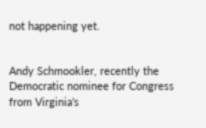not happening yet.


Andy Schmookler, recently the Democratic nominee for Congress from Virginia’s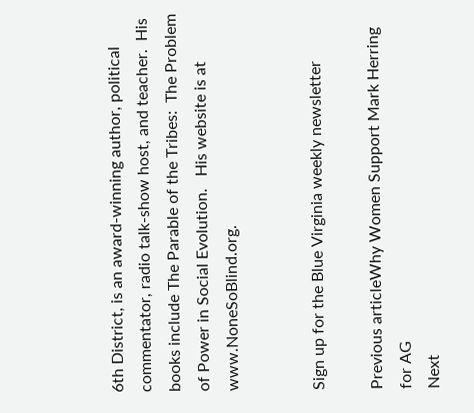6th District, is an award-winning author, political commentator, radio talk-show host, and teacher.  His books include The Parable of the Tribes:  The Problem of Power in Social Evolution.   His website is at www.NoneSoBlind.org.


Sign up for the Blue Virginia weekly newsletter

Previous articleWhy Women Support Mark Herring for AG
Next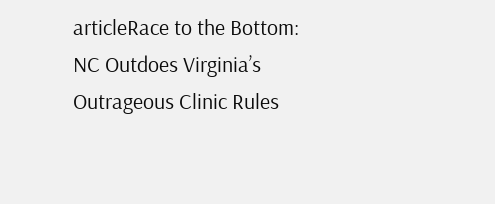articleRace to the Bottom: NC Outdoes Virginia’s Outrageous Clinic Rules